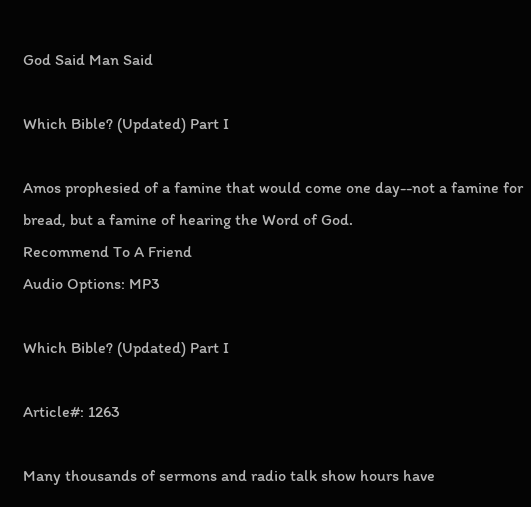God Said Man Said

Which Bible? (Updated) Part I

Amos prophesied of a famine that would come one day--not a famine for bread, but a famine of hearing the Word of God.
Recommend To A Friend
Audio Options: MP3

Which Bible? (Updated) Part I

Article#: 1263

Many thousands of sermons and radio talk show hours have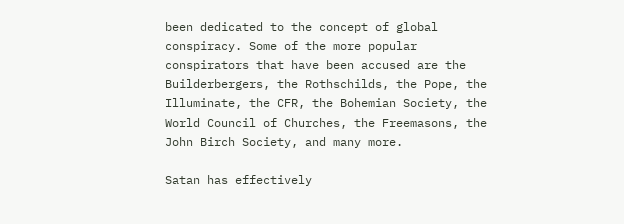been dedicated to the concept of global conspiracy. Some of the more popular conspirators that have been accused are the Builderbergers, the Rothschilds, the Pope, the Illuminate, the CFR, the Bohemian Society, the World Council of Churches, the Freemasons, the John Birch Society, and many more.

Satan has effectively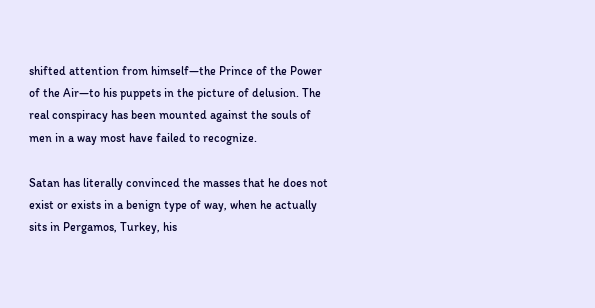shifted attention from himself—the Prince of the Power of the Air—to his puppets in the picture of delusion. The real conspiracy has been mounted against the souls of men in a way most have failed to recognize.

Satan has literally convinced the masses that he does not exist or exists in a benign type of way, when he actually sits in Pergamos, Turkey, his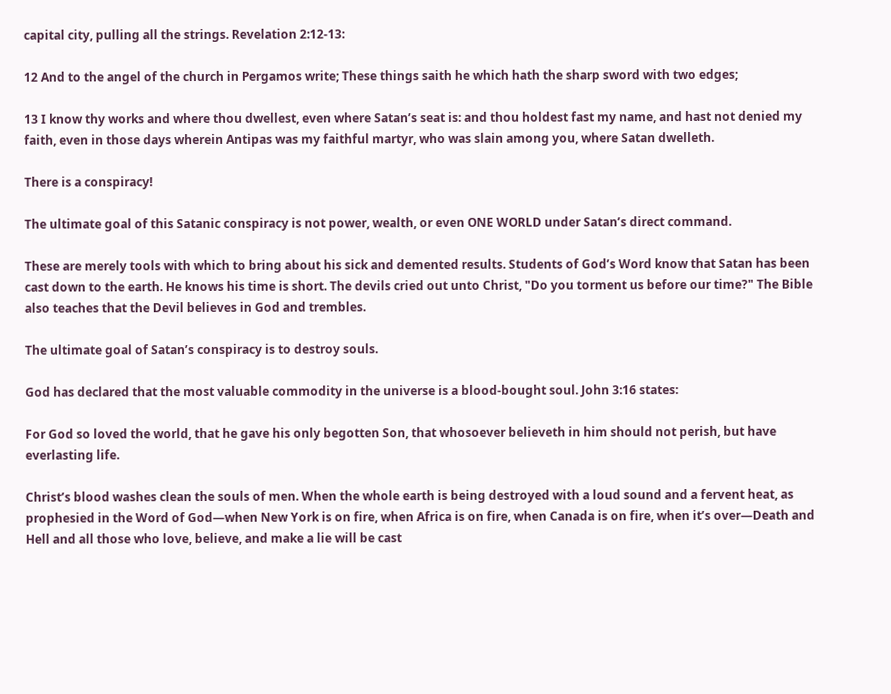capital city, pulling all the strings. Revelation 2:12-13:

12 And to the angel of the church in Pergamos write; These things saith he which hath the sharp sword with two edges;

13 I know thy works and where thou dwellest, even where Satan’s seat is: and thou holdest fast my name, and hast not denied my faith, even in those days wherein Antipas was my faithful martyr, who was slain among you, where Satan dwelleth.

There is a conspiracy!

The ultimate goal of this Satanic conspiracy is not power, wealth, or even ONE WORLD under Satan’s direct command.

These are merely tools with which to bring about his sick and demented results. Students of God’s Word know that Satan has been cast down to the earth. He knows his time is short. The devils cried out unto Christ, "Do you torment us before our time?" The Bible also teaches that the Devil believes in God and trembles.

The ultimate goal of Satan’s conspiracy is to destroy souls.

God has declared that the most valuable commodity in the universe is a blood-bought soul. John 3:16 states:

For God so loved the world, that he gave his only begotten Son, that whosoever believeth in him should not perish, but have everlasting life.

Christ’s blood washes clean the souls of men. When the whole earth is being destroyed with a loud sound and a fervent heat, as prophesied in the Word of God—when New York is on fire, when Africa is on fire, when Canada is on fire, when it’s over—Death and Hell and all those who love, believe, and make a lie will be cast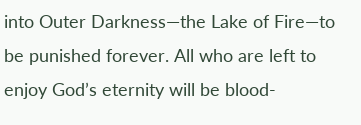into Outer Darkness—the Lake of Fire—to be punished forever. All who are left to enjoy God’s eternity will be blood-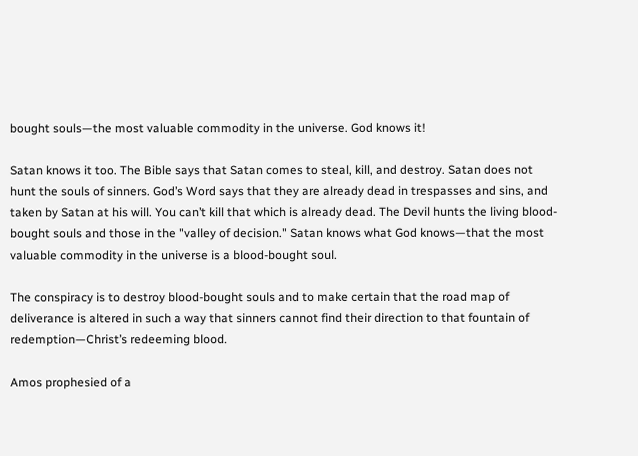bought souls—the most valuable commodity in the universe. God knows it!

Satan knows it too. The Bible says that Satan comes to steal, kill, and destroy. Satan does not hunt the souls of sinners. God’s Word says that they are already dead in trespasses and sins, and taken by Satan at his will. You can’t kill that which is already dead. The Devil hunts the living blood-bought souls and those in the "valley of decision." Satan knows what God knows—that the most valuable commodity in the universe is a blood-bought soul.

The conspiracy is to destroy blood-bought souls and to make certain that the road map of deliverance is altered in such a way that sinners cannot find their direction to that fountain of redemption—Christ’s redeeming blood.

Amos prophesied of a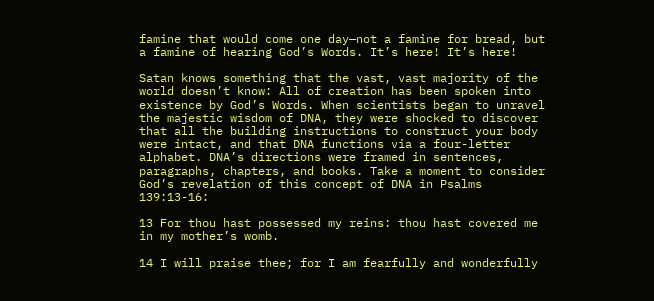famine that would come one day—not a famine for bread, but a famine of hearing God’s Words. It’s here! It’s here!

Satan knows something that the vast, vast majority of the world doesn’t know: All of creation has been spoken into existence by God’s Words. When scientists began to unravel the majestic wisdom of DNA, they were shocked to discover that all the building instructions to construct your body were intact, and that DNA functions via a four-letter alphabet. DNA’s directions were framed in sentences, paragraphs, chapters, and books. Take a moment to consider God’s revelation of this concept of DNA in Psalms 139:13-16:

13 For thou hast possessed my reins: thou hast covered me in my mother’s womb.

14 I will praise thee; for I am fearfully and wonderfully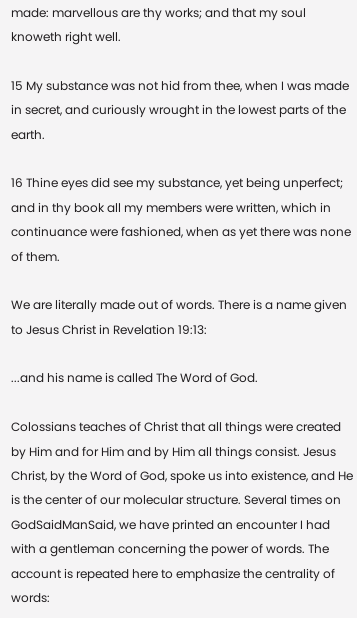made: marvellous are thy works; and that my soul knoweth right well.

15 My substance was not hid from thee, when I was made in secret, and curiously wrought in the lowest parts of the earth.

16 Thine eyes did see my substance, yet being unperfect; and in thy book all my members were written, which in continuance were fashioned, when as yet there was none of them.

We are literally made out of words. There is a name given to Jesus Christ in Revelation 19:13:

...and his name is called The Word of God.

Colossians teaches of Christ that all things were created by Him and for Him and by Him all things consist. Jesus Christ, by the Word of God, spoke us into existence, and He is the center of our molecular structure. Several times on GodSaidManSaid, we have printed an encounter I had with a gentleman concerning the power of words. The account is repeated here to emphasize the centrality of words: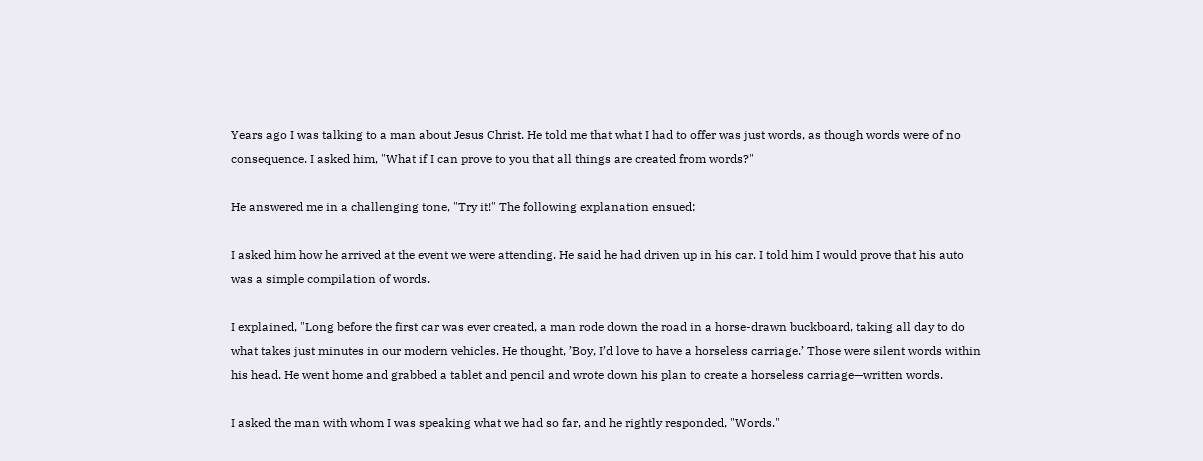Years ago I was talking to a man about Jesus Christ. He told me that what I had to offer was just words, as though words were of no consequence. I asked him, "What if I can prove to you that all things are created from words?"

He answered me in a challenging tone, "Try it!" The following explanation ensued:

I asked him how he arrived at the event we were attending. He said he had driven up in his car. I told him I would prove that his auto was a simple compilation of words.

I explained, "Long before the first car was ever created, a man rode down the road in a horse-drawn buckboard, taking all day to do what takes just minutes in our modern vehicles. He thought, ’Boy, I’d love to have a horseless carriage.’ Those were silent words within his head. He went home and grabbed a tablet and pencil and wrote down his plan to create a horseless carriage—written words.

I asked the man with whom I was speaking what we had so far, and he rightly responded, "Words."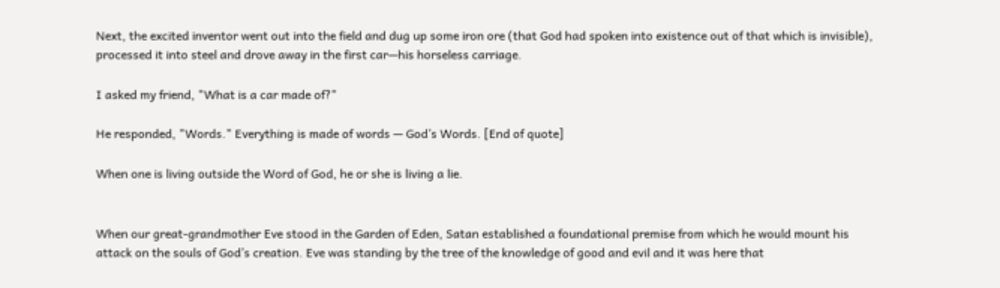Next, the excited inventor went out into the field and dug up some iron ore (that God had spoken into existence out of that which is invisible), processed it into steel and drove away in the first car—his horseless carriage.

I asked my friend, "What is a car made of?"

He responded, "Words." Everything is made of words — God’s Words. [End of quote]

When one is living outside the Word of God, he or she is living a lie.


When our great-grandmother Eve stood in the Garden of Eden, Satan established a foundational premise from which he would mount his attack on the souls of God’s creation. Eve was standing by the tree of the knowledge of good and evil and it was here that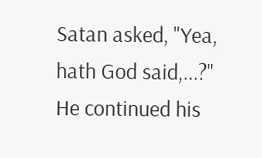Satan asked, "Yea, hath God said,...?" He continued his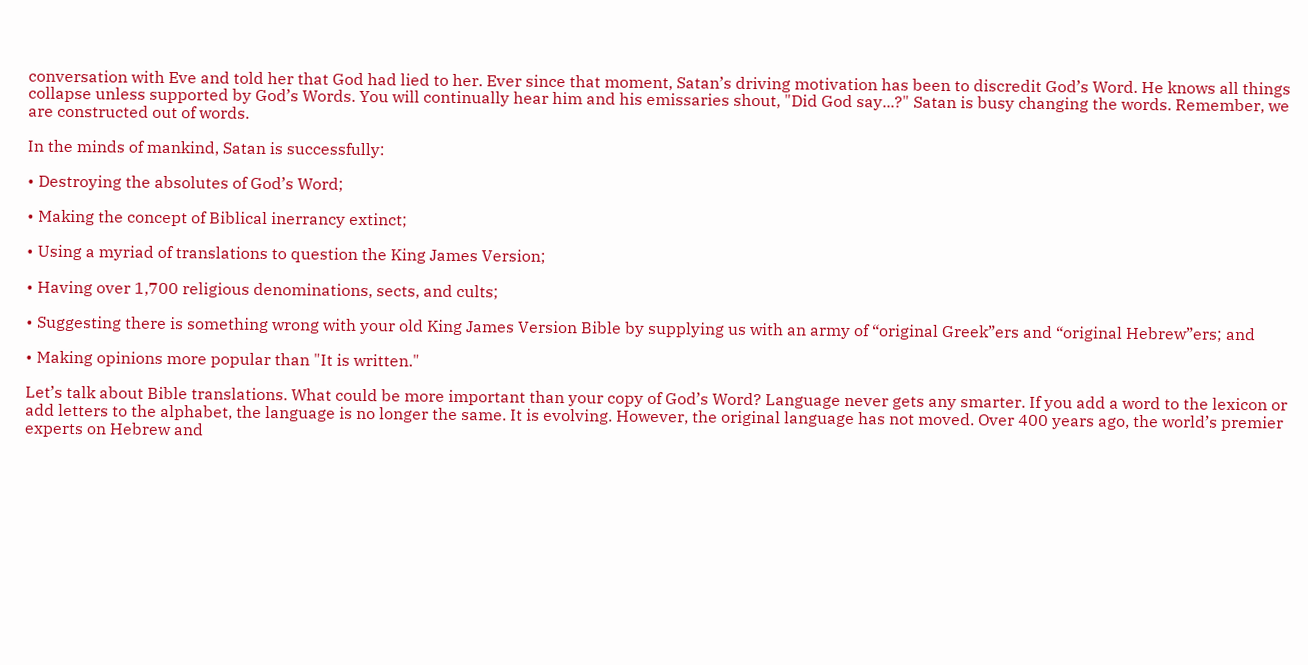conversation with Eve and told her that God had lied to her. Ever since that moment, Satan’s driving motivation has been to discredit God’s Word. He knows all things collapse unless supported by God’s Words. You will continually hear him and his emissaries shout, "Did God say...?" Satan is busy changing the words. Remember, we are constructed out of words.

In the minds of mankind, Satan is successfully:

• Destroying the absolutes of God’s Word;

• Making the concept of Biblical inerrancy extinct;

• Using a myriad of translations to question the King James Version;

• Having over 1,700 religious denominations, sects, and cults;

• Suggesting there is something wrong with your old King James Version Bible by supplying us with an army of “original Greek”ers and “original Hebrew”ers; and

• Making opinions more popular than "It is written."

Let’s talk about Bible translations. What could be more important than your copy of God’s Word? Language never gets any smarter. If you add a word to the lexicon or add letters to the alphabet, the language is no longer the same. It is evolving. However, the original language has not moved. Over 400 years ago, the world’s premier experts on Hebrew and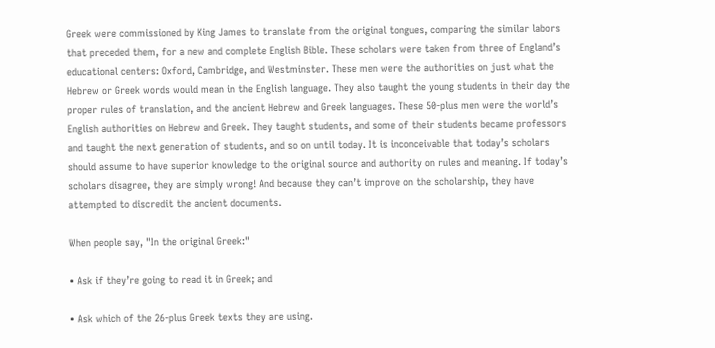Greek were commissioned by King James to translate from the original tongues, comparing the similar labors that preceded them, for a new and complete English Bible. These scholars were taken from three of England’s educational centers: Oxford, Cambridge, and Westminster. These men were the authorities on just what the Hebrew or Greek words would mean in the English language. They also taught the young students in their day the proper rules of translation, and the ancient Hebrew and Greek languages. These 50-plus men were the world’s English authorities on Hebrew and Greek. They taught students, and some of their students became professors and taught the next generation of students, and so on until today. It is inconceivable that today’s scholars should assume to have superior knowledge to the original source and authority on rules and meaning. If today’s scholars disagree, they are simply wrong! And because they can’t improve on the scholarship, they have attempted to discredit the ancient documents.

When people say, "In the original Greek:"

• Ask if they’re going to read it in Greek; and

• Ask which of the 26-plus Greek texts they are using.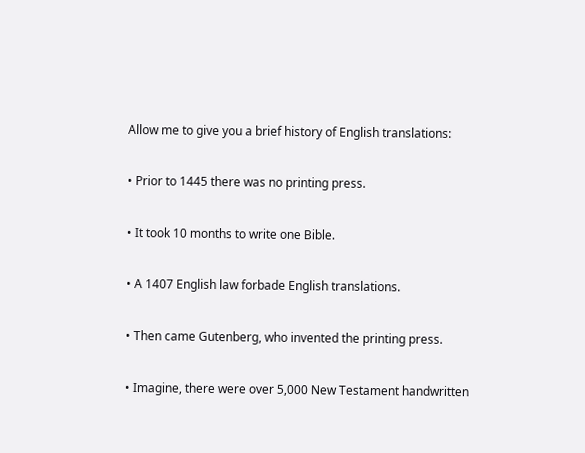Allow me to give you a brief history of English translations:

• Prior to 1445 there was no printing press.

• It took 10 months to write one Bible.

• A 1407 English law forbade English translations.

• Then came Gutenberg, who invented the printing press.

• Imagine, there were over 5,000 New Testament handwritten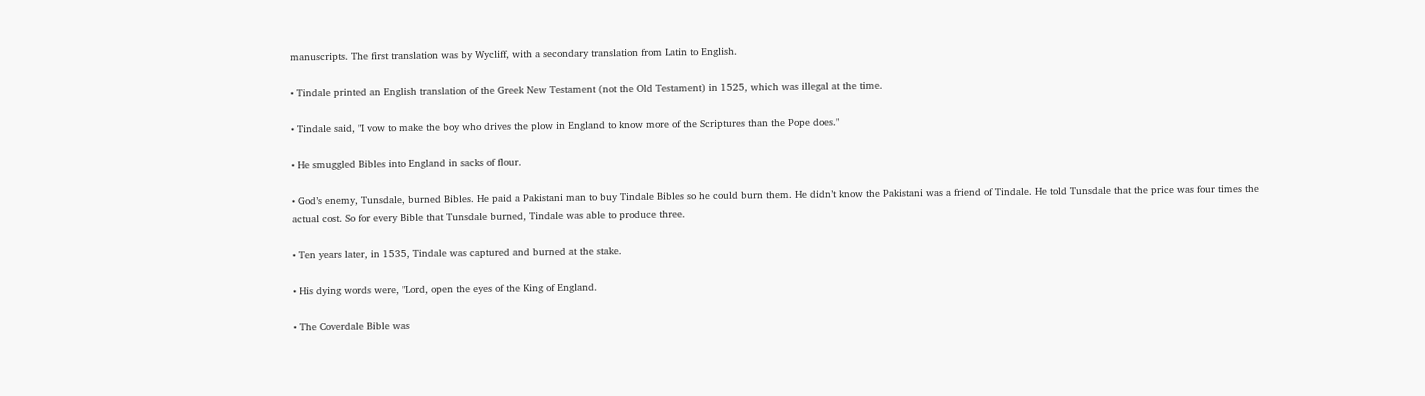manuscripts. The first translation was by Wycliff, with a secondary translation from Latin to English.

• Tindale printed an English translation of the Greek New Testament (not the Old Testament) in 1525, which was illegal at the time.

• Tindale said, "I vow to make the boy who drives the plow in England to know more of the Scriptures than the Pope does."

• He smuggled Bibles into England in sacks of flour.

• God’s enemy, Tunsdale, burned Bibles. He paid a Pakistani man to buy Tindale Bibles so he could burn them. He didn’t know the Pakistani was a friend of Tindale. He told Tunsdale that the price was four times the actual cost. So for every Bible that Tunsdale burned, Tindale was able to produce three.

• Ten years later, in 1535, Tindale was captured and burned at the stake.

• His dying words were, "Lord, open the eyes of the King of England.

• The Coverdale Bible was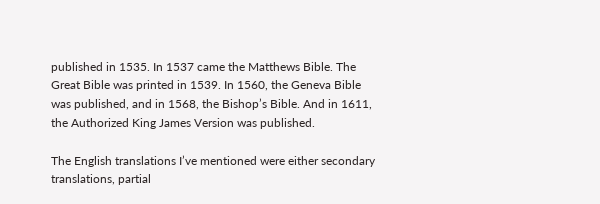published in 1535. In 1537 came the Matthews Bible. The Great Bible was printed in 1539. In 1560, the Geneva Bible was published, and in 1568, the Bishop’s Bible. And in 1611, the Authorized King James Version was published.

The English translations I’ve mentioned were either secondary translations, partial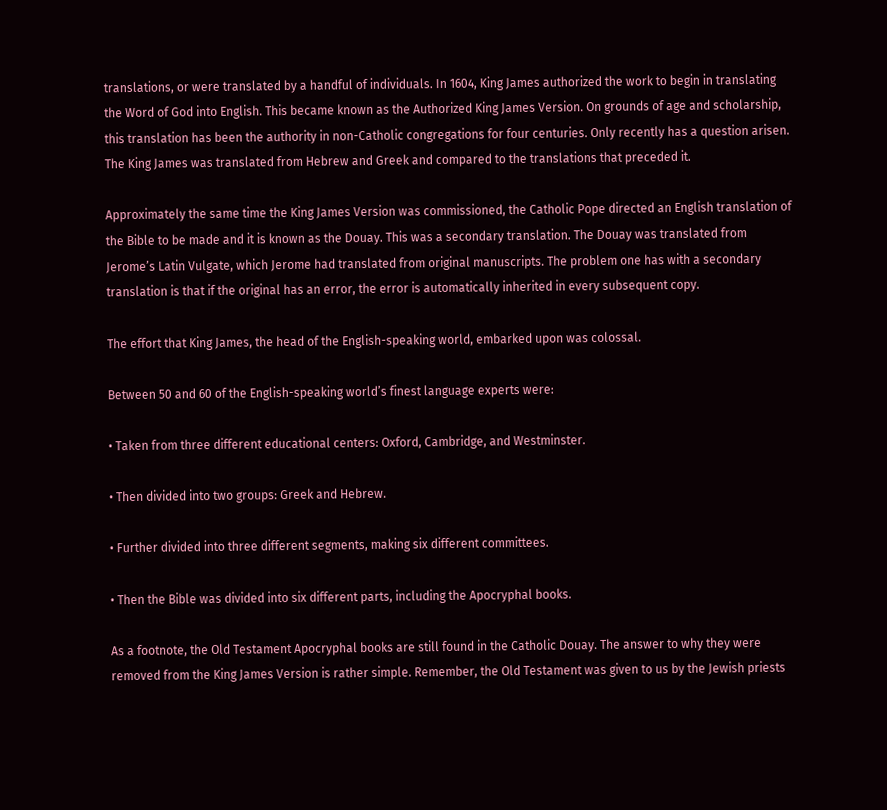translations, or were translated by a handful of individuals. In 1604, King James authorized the work to begin in translating the Word of God into English. This became known as the Authorized King James Version. On grounds of age and scholarship, this translation has been the authority in non-Catholic congregations for four centuries. Only recently has a question arisen. The King James was translated from Hebrew and Greek and compared to the translations that preceded it.

Approximately the same time the King James Version was commissioned, the Catholic Pope directed an English translation of the Bible to be made and it is known as the Douay. This was a secondary translation. The Douay was translated from Jerome’s Latin Vulgate, which Jerome had translated from original manuscripts. The problem one has with a secondary translation is that if the original has an error, the error is automatically inherited in every subsequent copy.

The effort that King James, the head of the English-speaking world, embarked upon was colossal.

Between 50 and 60 of the English-speaking world’s finest language experts were:

• Taken from three different educational centers: Oxford, Cambridge, and Westminster.

• Then divided into two groups: Greek and Hebrew.

• Further divided into three different segments, making six different committees.

• Then the Bible was divided into six different parts, including the Apocryphal books.

As a footnote, the Old Testament Apocryphal books are still found in the Catholic Douay. The answer to why they were removed from the King James Version is rather simple. Remember, the Old Testament was given to us by the Jewish priests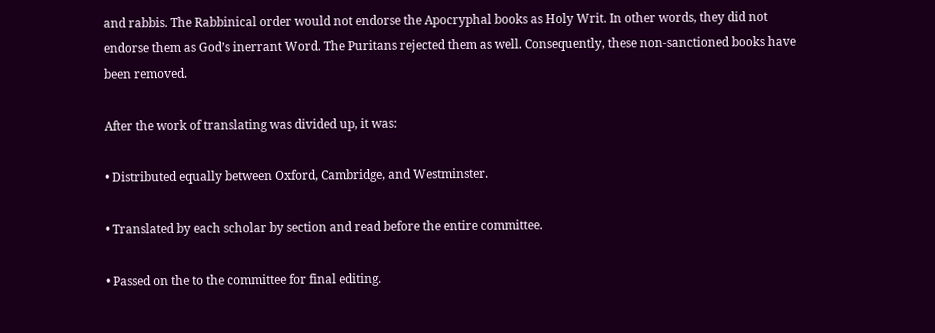and rabbis. The Rabbinical order would not endorse the Apocryphal books as Holy Writ. In other words, they did not endorse them as God’s inerrant Word. The Puritans rejected them as well. Consequently, these non-sanctioned books have been removed.

After the work of translating was divided up, it was:

• Distributed equally between Oxford, Cambridge, and Westminster.

• Translated by each scholar by section and read before the entire committee.

• Passed on the to the committee for final editing.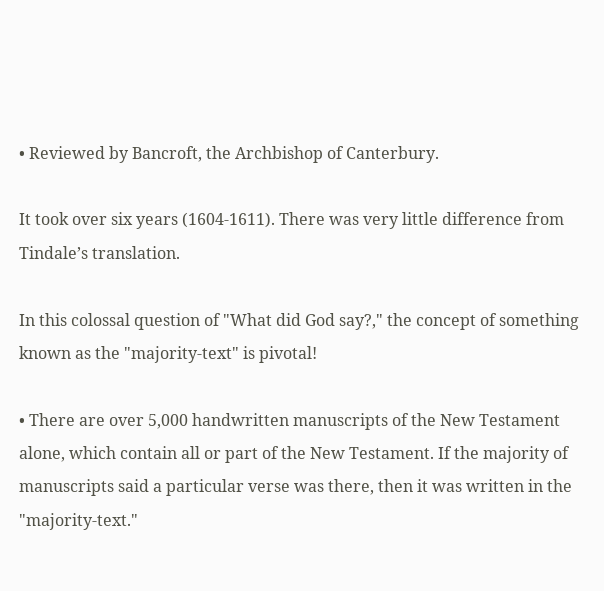• Reviewed by Bancroft, the Archbishop of Canterbury.

It took over six years (1604-1611). There was very little difference from Tindale’s translation.

In this colossal question of "What did God say?," the concept of something known as the "majority-text" is pivotal!

• There are over 5,000 handwritten manuscripts of the New Testament alone, which contain all or part of the New Testament. If the majority of manuscripts said a particular verse was there, then it was written in the "majority-text."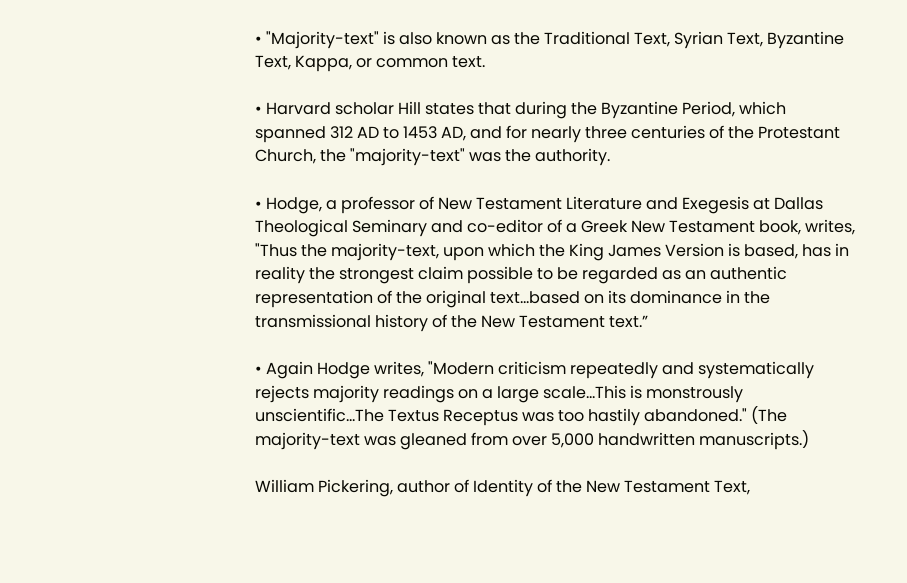• "Majority-text" is also known as the Traditional Text, Syrian Text, Byzantine Text, Kappa, or common text.

• Harvard scholar Hill states that during the Byzantine Period, which spanned 312 AD to 1453 AD, and for nearly three centuries of the Protestant Church, the "majority-text" was the authority.

• Hodge, a professor of New Testament Literature and Exegesis at Dallas Theological Seminary and co-editor of a Greek New Testament book, writes, "Thus the majority-text, upon which the King James Version is based, has in reality the strongest claim possible to be regarded as an authentic representation of the original text...based on its dominance in the transmissional history of the New Testament text.”

• Again Hodge writes, "Modern criticism repeatedly and systematically rejects majority readings on a large scale...This is monstrously unscientific...The Textus Receptus was too hastily abandoned." (The majority-text was gleaned from over 5,000 handwritten manuscripts.)

William Pickering, author of Identity of the New Testament Text,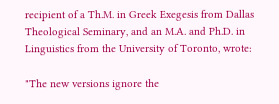recipient of a Th.M. in Greek Exegesis from Dallas Theological Seminary, and an M.A. and Ph.D. in Linguistics from the University of Toronto, wrote:

"The new versions ignore the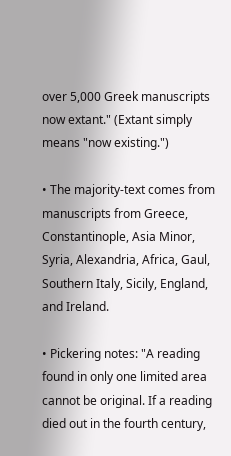over 5,000 Greek manuscripts now extant." (Extant simply means "now existing.")

• The majority-text comes from manuscripts from Greece, Constantinople, Asia Minor, Syria, Alexandria, Africa, Gaul, Southern Italy, Sicily, England, and Ireland.

• Pickering notes: "A reading found in only one limited area cannot be original. If a reading died out in the fourth century,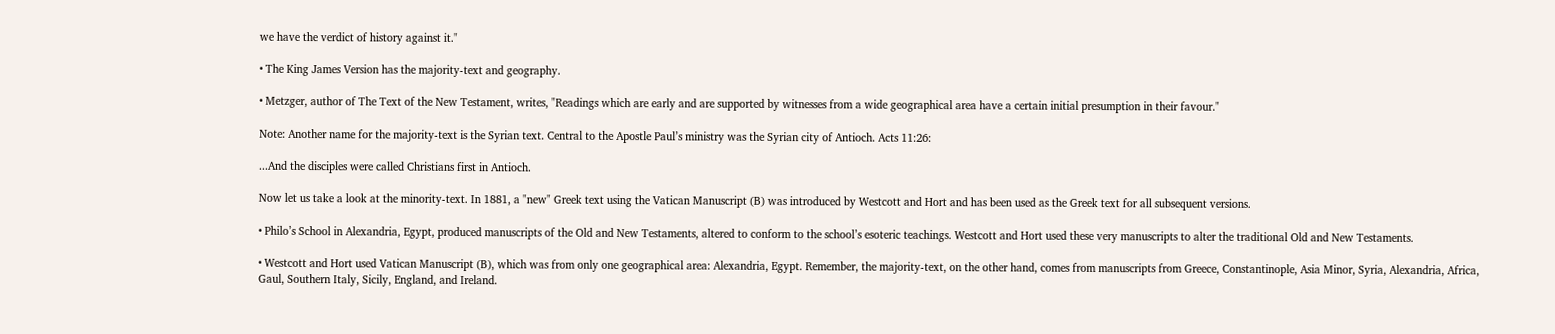we have the verdict of history against it."

• The King James Version has the majority-text and geography.

• Metzger, author of The Text of the New Testament, writes, "Readings which are early and are supported by witnesses from a wide geographical area have a certain initial presumption in their favour."

Note: Another name for the majority-text is the Syrian text. Central to the Apostle Paul’s ministry was the Syrian city of Antioch. Acts 11:26:

...And the disciples were called Christians first in Antioch.

Now let us take a look at the minority-text. In 1881, a "new" Greek text using the Vatican Manuscript (B) was introduced by Westcott and Hort and has been used as the Greek text for all subsequent versions.

• Philo’s School in Alexandria, Egypt, produced manuscripts of the Old and New Testaments, altered to conform to the school’s esoteric teachings. Westcott and Hort used these very manuscripts to alter the traditional Old and New Testaments.

• Westcott and Hort used Vatican Manuscript (B), which was from only one geographical area: Alexandria, Egypt. Remember, the majority-text, on the other hand, comes from manuscripts from Greece, Constantinople, Asia Minor, Syria, Alexandria, Africa, Gaul, Southern Italy, Sicily, England, and Ireland.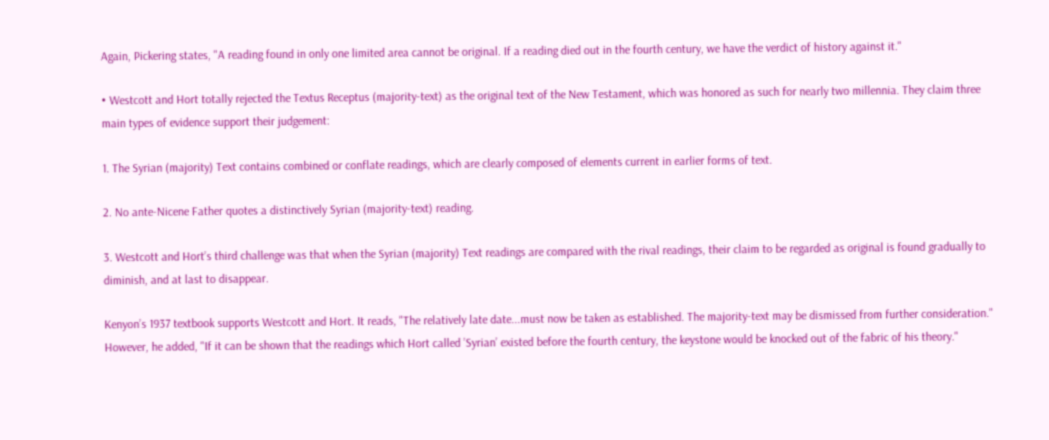Again, Pickering states, "A reading found in only one limited area cannot be original. If a reading died out in the fourth century, we have the verdict of history against it."

• Westcott and Hort totally rejected the Textus Receptus (majority-text) as the original text of the New Testament, which was honored as such for nearly two millennia. They claim three main types of evidence support their judgement:

1. The Syrian (majority) Text contains combined or conflate readings, which are clearly composed of elements current in earlier forms of text.

2. No ante-Nicene Father quotes a distinctively Syrian (majority-text) reading.

3. Westcott and Hort’s third challenge was that when the Syrian (majority) Text readings are compared with the rival readings, their claim to be regarded as original is found gradually to diminish, and at last to disappear.

Kenyon’s 1937 textbook supports Westcott and Hort. It reads, "The relatively late date...must now be taken as established. The majority-text may be dismissed from further consideration." However, he added, "If it can be shown that the readings which Hort called ’Syrian’ existed before the fourth century, the keystone would be knocked out of the fabric of his theory."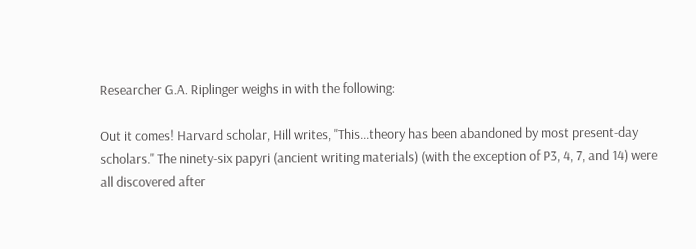Researcher G.A. Riplinger weighs in with the following:

Out it comes! Harvard scholar, Hill writes, "This...theory has been abandoned by most present-day scholars." The ninety-six papyri (ancient writing materials) (with the exception of P3, 4, 7, and 14) were all discovered after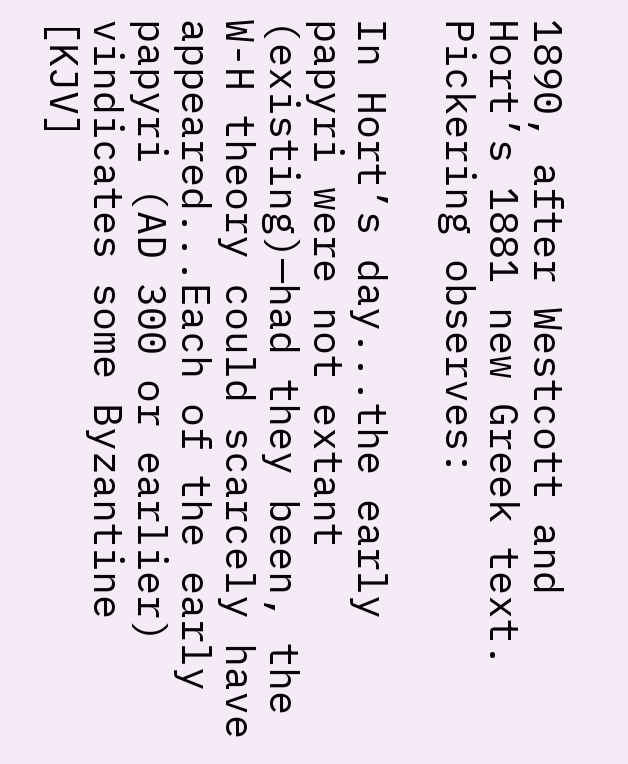1890, after Westcott and Hort’s 1881 new Greek text. Pickering observes:

In Hort’s day...the early papyri were not extant (existing)—had they been, the W-H theory could scarcely have appeared...Each of the early papyri (AD 300 or earlier) vindicates some Byzantine [KJV]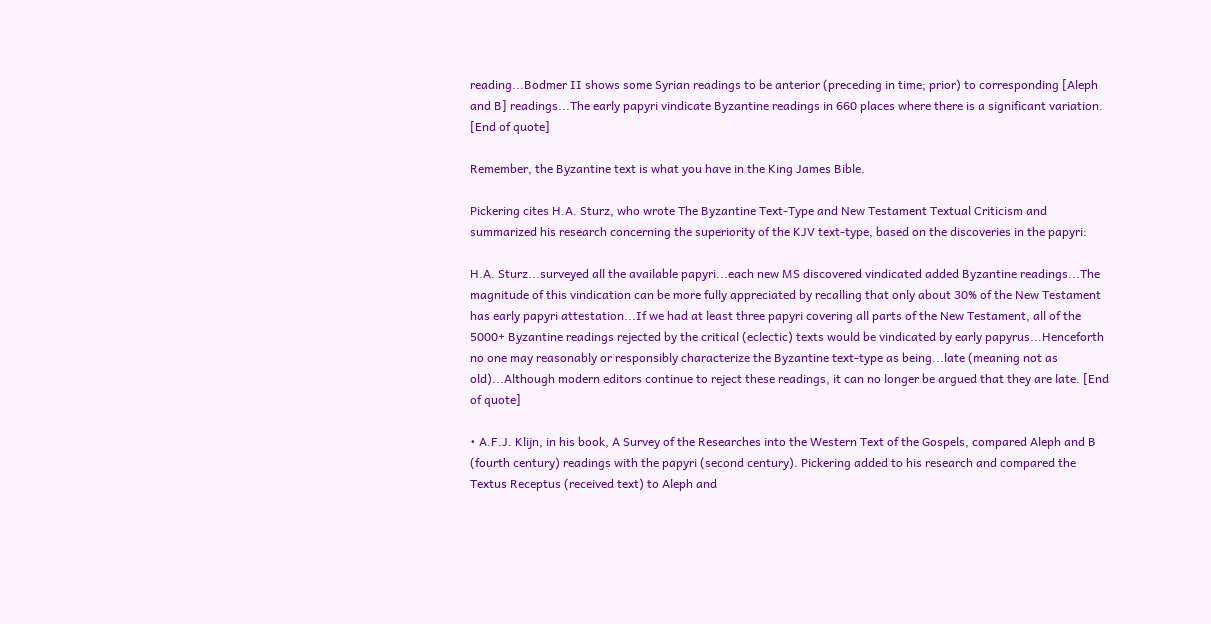reading...Bodmer II shows some Syrian readings to be anterior (preceding in time; prior) to corresponding [Aleph and B] readings...The early papyri vindicate Byzantine readings in 660 places where there is a significant variation.  [End of quote]

Remember, the Byzantine text is what you have in the King James Bible.

Pickering cites H.A. Sturz, who wrote The Byzantine Text-Type and New Testament Textual Criticism and summarized his research concerning the superiority of the KJV text-type, based on the discoveries in the papyri:

H.A. Sturz...surveyed all the available papyri...each new MS discovered vindicated added Byzantine readings...The magnitude of this vindication can be more fully appreciated by recalling that only about 30% of the New Testament has early papyri attestation...If we had at least three papyri covering all parts of the New Testament, all of the 5000+ Byzantine readings rejected by the critical (eclectic) texts would be vindicated by early papyrus...Henceforth no one may reasonably or responsibly characterize the Byzantine text-type as being...late (meaning not as old)...Although modern editors continue to reject these readings, it can no longer be argued that they are late. [End of quote]

• A.F.J. Klijn, in his book, A Survey of the Researches into the Western Text of the Gospels, compared Aleph and B (fourth century) readings with the papyri (second century). Pickering added to his research and compared the Textus Receptus (received text) to Aleph and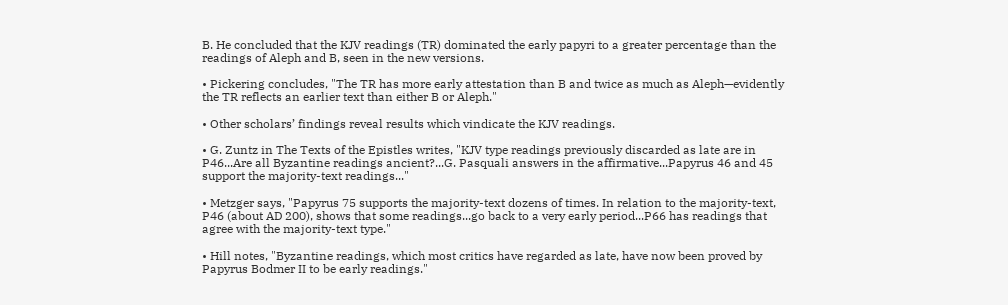B. He concluded that the KJV readings (TR) dominated the early papyri to a greater percentage than the readings of Aleph and B, seen in the new versions.

• Pickering concludes, "The TR has more early attestation than B and twice as much as Aleph—evidently the TR reflects an earlier text than either B or Aleph."

• Other scholars’ findings reveal results which vindicate the KJV readings.

• G. Zuntz in The Texts of the Epistles writes, "KJV type readings previously discarded as late are in P46...Are all Byzantine readings ancient?...G. Pasquali answers in the affirmative...Papyrus 46 and 45 support the majority-text readings..."

• Metzger says, "Papyrus 75 supports the majority-text dozens of times. In relation to the majority-text, P46 (about AD 200), shows that some readings...go back to a very early period...P66 has readings that agree with the majority-text type."

• Hill notes, "Byzantine readings, which most critics have regarded as late, have now been proved by Papyrus Bodmer II to be early readings."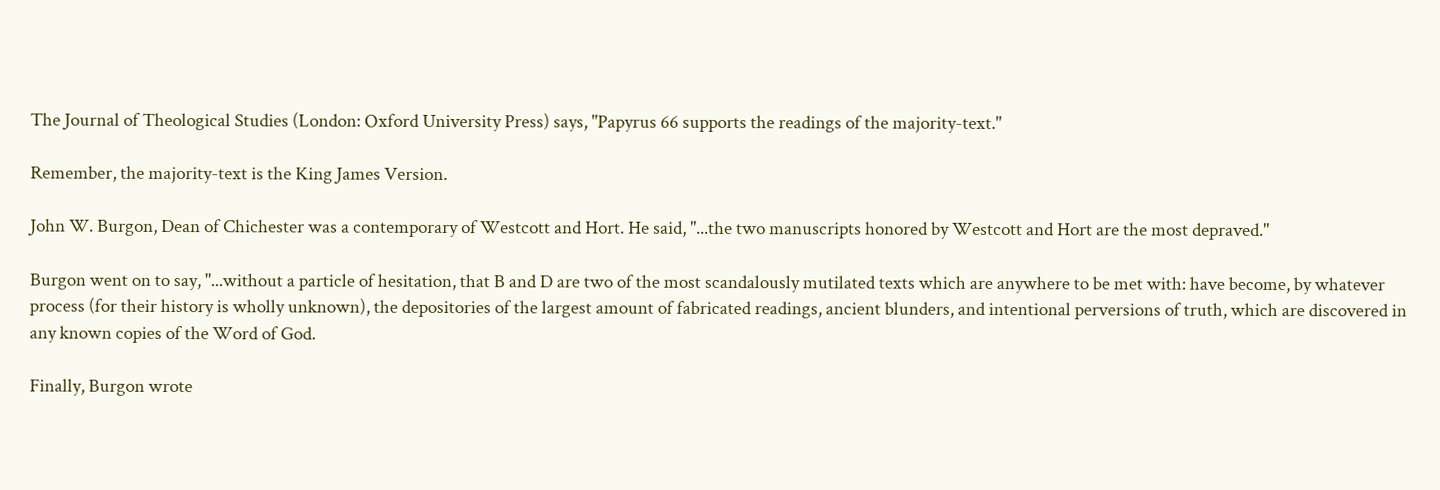The Journal of Theological Studies (London: Oxford University Press) says, "Papyrus 66 supports the readings of the majority-text."

Remember, the majority-text is the King James Version.

John W. Burgon, Dean of Chichester was a contemporary of Westcott and Hort. He said, "...the two manuscripts honored by Westcott and Hort are the most depraved."

Burgon went on to say, "...without a particle of hesitation, that B and D are two of the most scandalously mutilated texts which are anywhere to be met with: have become, by whatever process (for their history is wholly unknown), the depositories of the largest amount of fabricated readings, ancient blunders, and intentional perversions of truth, which are discovered in any known copies of the Word of God.

Finally, Burgon wrote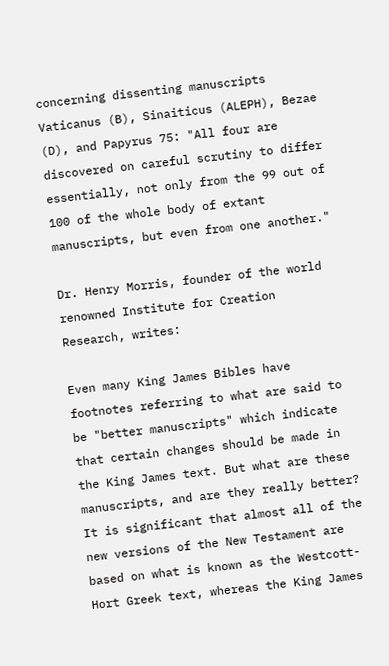concerning dissenting manuscripts Vaticanus (B), Sinaiticus (ALEPH), Bezae (D), and Papyrus 75: "All four are discovered on careful scrutiny to differ essentially, not only from the 99 out of 100 of the whole body of extant manuscripts, but even from one another."

Dr. Henry Morris, founder of the world renowned Institute for Creation Research, writes:

Even many King James Bibles have footnotes referring to what are said to be "better manuscripts" which indicate that certain changes should be made in the King James text. But what are these manuscripts, and are they really better? It is significant that almost all of the new versions of the New Testament are based on what is known as the Westcott-Hort Greek text, whereas the King James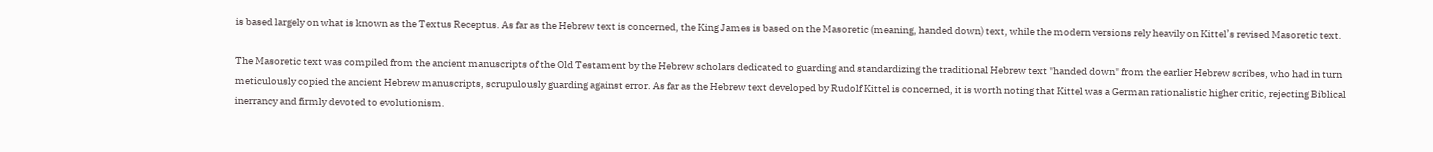is based largely on what is known as the Textus Receptus. As far as the Hebrew text is concerned, the King James is based on the Masoretic (meaning, handed down) text, while the modern versions rely heavily on Kittel’s revised Masoretic text.

The Masoretic text was compiled from the ancient manuscripts of the Old Testament by the Hebrew scholars dedicated to guarding and standardizing the traditional Hebrew text "handed down" from the earlier Hebrew scribes, who had in turn meticulously copied the ancient Hebrew manuscripts, scrupulously guarding against error. As far as the Hebrew text developed by Rudolf Kittel is concerned, it is worth noting that Kittel was a German rationalistic higher critic, rejecting Biblical inerrancy and firmly devoted to evolutionism.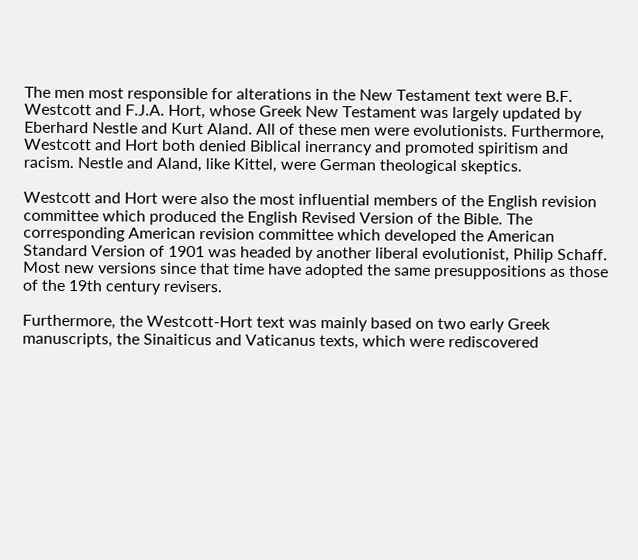The men most responsible for alterations in the New Testament text were B.F. Westcott and F.J.A. Hort, whose Greek New Testament was largely updated by Eberhard Nestle and Kurt Aland. All of these men were evolutionists. Furthermore, Westcott and Hort both denied Biblical inerrancy and promoted spiritism and racism. Nestle and Aland, like Kittel, were German theological skeptics.

Westcott and Hort were also the most influential members of the English revision committee which produced the English Revised Version of the Bible. The corresponding American revision committee which developed the American Standard Version of 1901 was headed by another liberal evolutionist, Philip Schaff. Most new versions since that time have adopted the same presuppositions as those of the 19th century revisers.

Furthermore, the Westcott-Hort text was mainly based on two early Greek manuscripts, the Sinaiticus and Vaticanus texts, which were rediscovered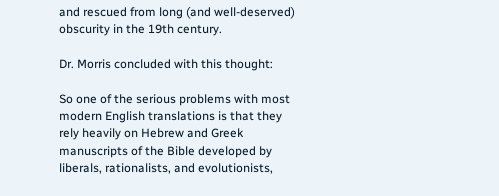and rescued from long (and well-deserved) obscurity in the 19th century.

Dr. Morris concluded with this thought:

So one of the serious problems with most modern English translations is that they rely heavily on Hebrew and Greek manuscripts of the Bible developed by liberals, rationalists, and evolutionists,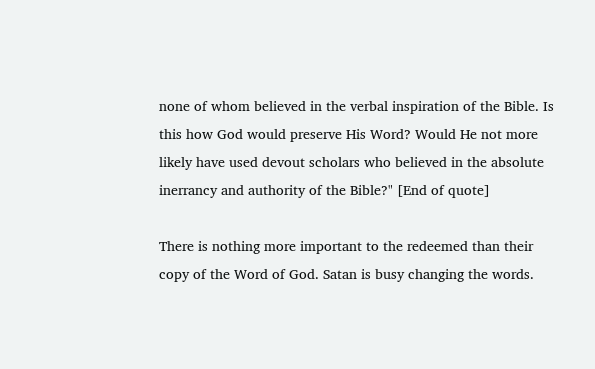none of whom believed in the verbal inspiration of the Bible. Is this how God would preserve His Word? Would He not more likely have used devout scholars who believed in the absolute inerrancy and authority of the Bible?" [End of quote]

There is nothing more important to the redeemed than their copy of the Word of God. Satan is busy changing the words.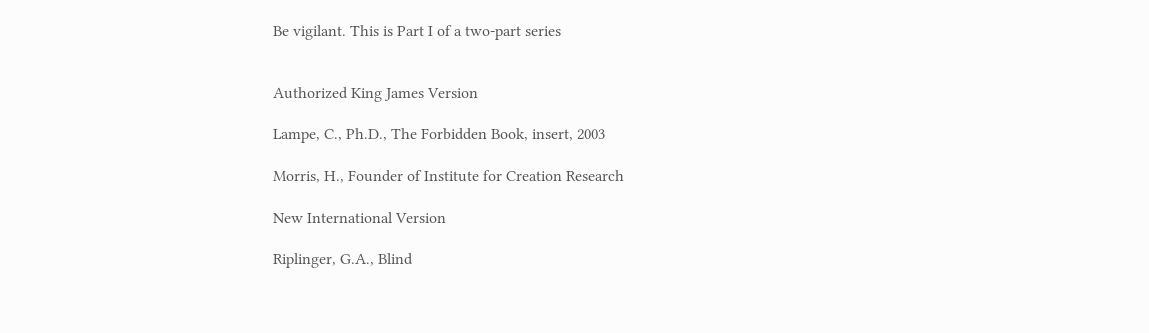Be vigilant. This is Part I of a two-part series


Authorized King James Version

Lampe, C., Ph.D., The Forbidden Book, insert, 2003

Morris, H., Founder of Institute for Creation Research

New International Version

Riplinger, G.A., Blind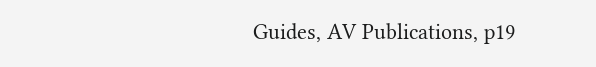Guides, AV Publications, p19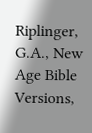Riplinger, G.A., New Age Bible Versions,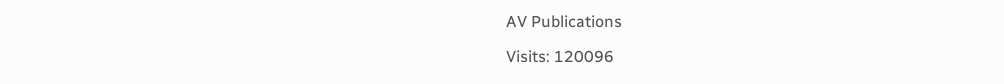AV Publications

Visits: 120096